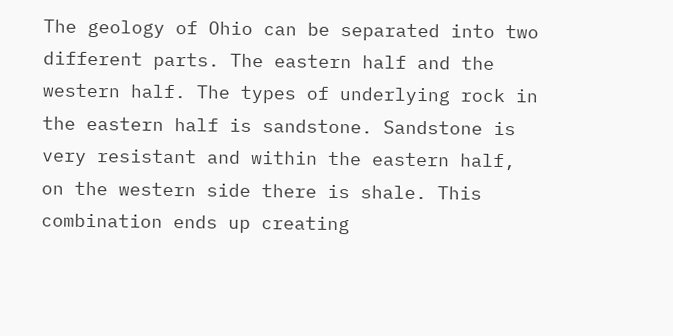The geology of Ohio can be separated into two different parts. The eastern half and the western half. The types of underlying rock in the eastern half is sandstone. Sandstone is very resistant and within the eastern half, on the western side there is shale. This combination ends up creating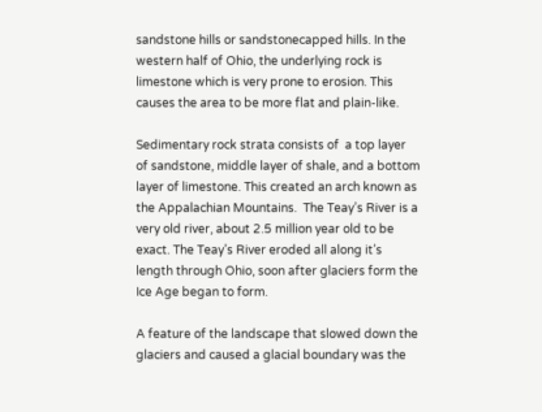sandstone hills or sandstonecapped hills. In the western half of Ohio, the underlying rock is limestone which is very prone to erosion. This causes the area to be more flat and plain-like.

Sedimentary rock strata consists of  a top layer of sandstone, middle layer of shale, and a bottom layer of limestone. This created an arch known as the Appalachian Mountains.  The Teay’s River is a very old river, about 2.5 million year old to be exact. The Teay’s River eroded all along it’s length through Ohio, soon after glaciers form the Ice Age began to form.

A feature of the landscape that slowed down the glaciers and caused a glacial boundary was the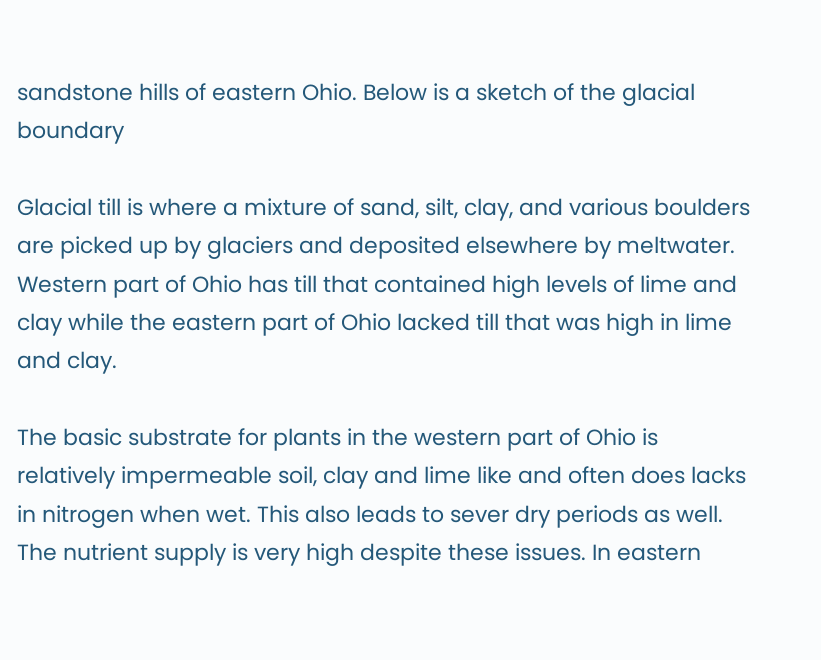sandstone hills of eastern Ohio. Below is a sketch of the glacial boundary

Glacial till is where a mixture of sand, silt, clay, and various boulders are picked up by glaciers and deposited elsewhere by meltwater. Western part of Ohio has till that contained high levels of lime and clay while the eastern part of Ohio lacked till that was high in lime and clay.

The basic substrate for plants in the western part of Ohio is relatively impermeable soil, clay and lime like and often does lacks in nitrogen when wet. This also leads to sever dry periods as well. The nutrient supply is very high despite these issues. In eastern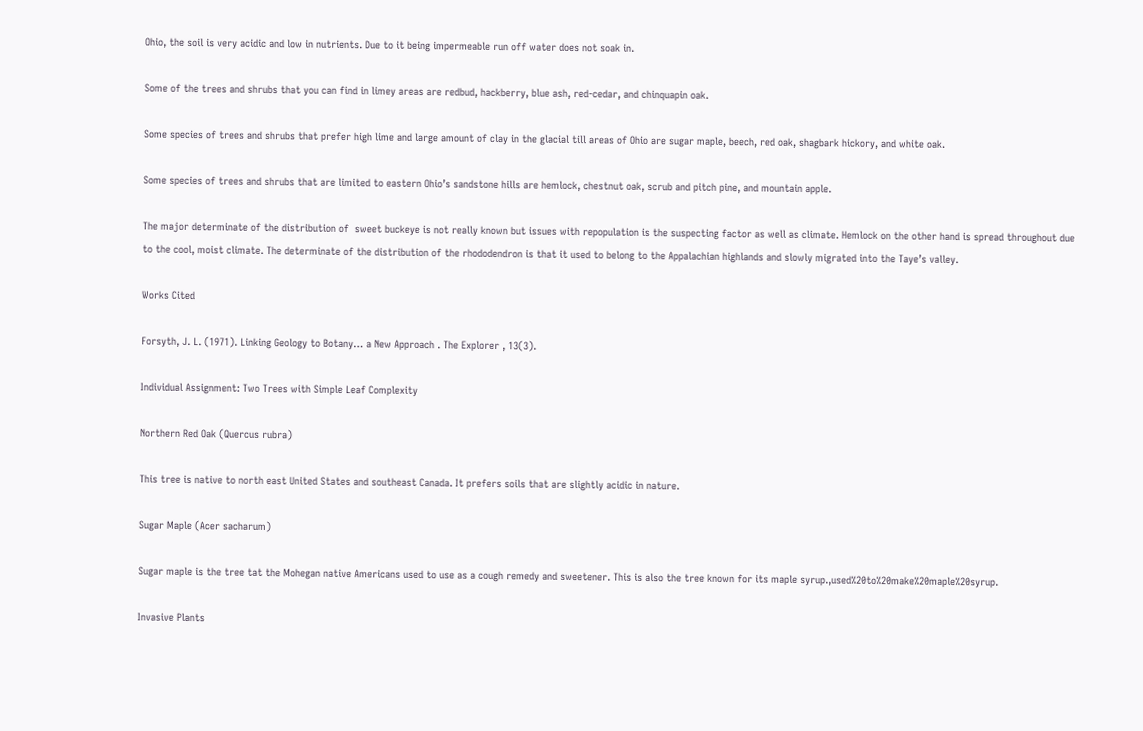Ohio, the soil is very acidic and low in nutrients. Due to it being impermeable run off water does not soak in.

Some of the trees and shrubs that you can find in limey areas are redbud, hackberry, blue ash, red-cedar, and chinquapin oak.

Some species of trees and shrubs that prefer high lime and large amount of clay in the glacial till areas of Ohio are sugar maple, beech, red oak, shagbark hickory, and white oak.

Some species of trees and shrubs that are limited to eastern Ohio’s sandstone hills are hemlock, chestnut oak, scrub and pitch pine, and mountain apple.

The major determinate of the distribution of  sweet buckeye is not really known but issues with repopulation is the suspecting factor as well as climate. Hemlock on the other hand is spread throughout due to the cool, moist climate. The determinate of the distribution of the rhododendron is that it used to belong to the Appalachian highlands and slowly migrated into the Taye’s valley.

Works Cited

Forsyth, J. L. (1971). Linking Geology to Botany… a New Approach . The Explorer , 13(3).

Individual Assignment: Two Trees with Simple Leaf Complexity

Northern Red Oak (Quercus rubra)

This tree is native to north east United States and southeast Canada. It prefers soils that are slightly acidic in nature.

Sugar Maple (Acer sacharum)

Sugar maple is the tree tat the Mohegan native Americans used to use as a cough remedy and sweetener. This is also the tree known for its maple syrup.,used%20to%20make%20maple%20syrup.

Invasive Plants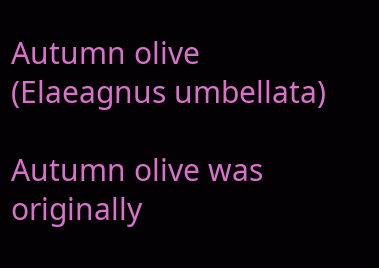Autumn olive (Elaeagnus umbellata)

Autumn olive was originally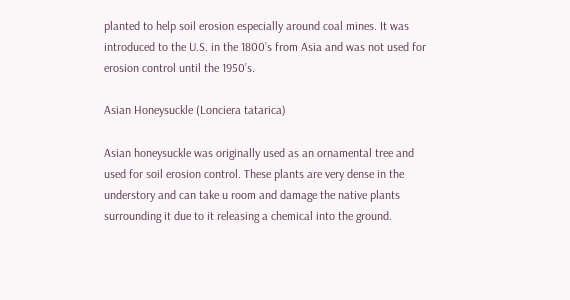planted to help soil erosion especially around coal mines. It was introduced to the U.S. in the 1800’s from Asia and was not used for erosion control until the 1950’s.

Asian Honeysuckle (Lonciera tatarica)

Asian honeysuckle was originally used as an ornamental tree and used for soil erosion control. These plants are very dense in the understory and can take u room and damage the native plants surrounding it due to it releasing a chemical into the ground.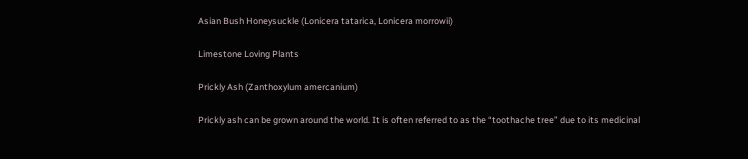Asian Bush Honeysuckle (Lonicera tatarica, Lonicera morrowii)

Limestone Loving Plants

Prickly Ash (Zanthoxylum amercanium)

Prickly ash can be grown around the world. It is often referred to as the “toothache tree” due to its medicinal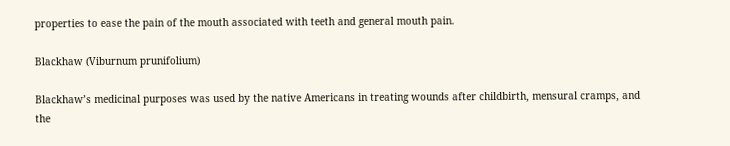properties to ease the pain of the mouth associated with teeth and general mouth pain.

Blackhaw (Viburnum prunifolium)

Blackhaw’s medicinal purposes was used by the native Americans in treating wounds after childbirth, mensural cramps, and the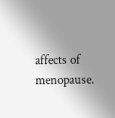affects of menopause.